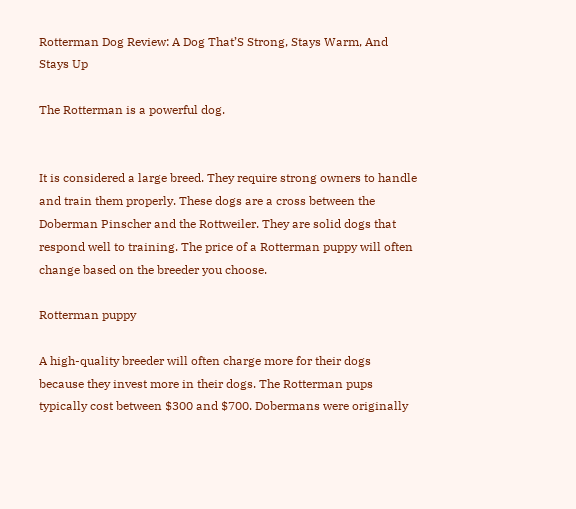Rotterman Dog Review: A Dog That’S Strong, Stays Warm, And Stays Up

The Rotterman is a powerful dog.


It is considered a large breed. They require strong owners to handle and train them properly. These dogs are a cross between the Doberman Pinscher and the Rottweiler. They are solid dogs that respond well to training. The price of a Rotterman puppy will often change based on the breeder you choose.

Rotterman puppy

A high-quality breeder will often charge more for their dogs because they invest more in their dogs. The Rotterman pups typically cost between $300 and $700. Dobermans were originally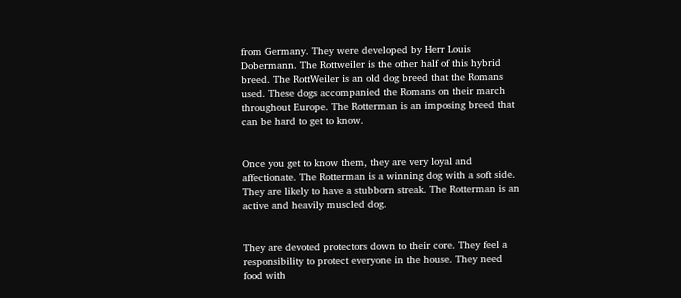from Germany. They were developed by Herr Louis Dobermann. The Rottweiler is the other half of this hybrid breed. The RottWeiler is an old dog breed that the Romans used. These dogs accompanied the Romans on their march throughout Europe. The Rotterman is an imposing breed that can be hard to get to know.


Once you get to know them, they are very loyal and affectionate. The Rotterman is a winning dog with a soft side. They are likely to have a stubborn streak. The Rotterman is an active and heavily muscled dog.


They are devoted protectors down to their core. They feel a responsibility to protect everyone in the house. They need food with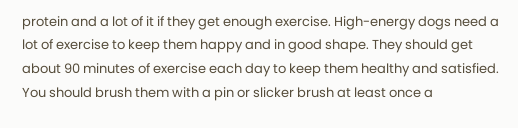protein and a lot of it if they get enough exercise. High-energy dogs need a lot of exercise to keep them happy and in good shape. They should get about 90 minutes of exercise each day to keep them healthy and satisfied. You should brush them with a pin or slicker brush at least once a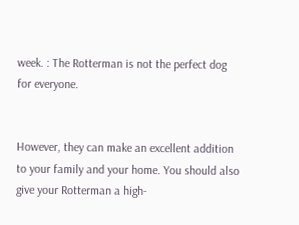week. : The Rotterman is not the perfect dog for everyone.


However, they can make an excellent addition to your family and your home. You should also give your Rotterman a high-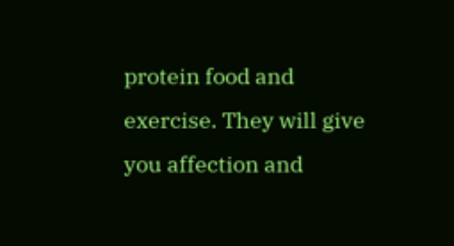protein food and exercise. They will give you affection and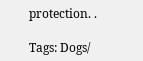protection. .

Tags: Dogs/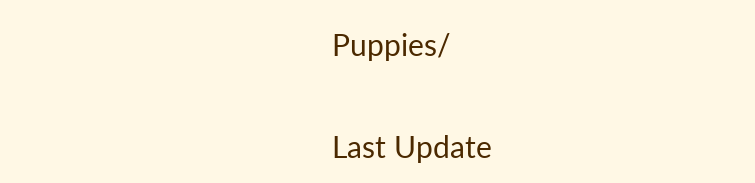Puppies/

Last Update